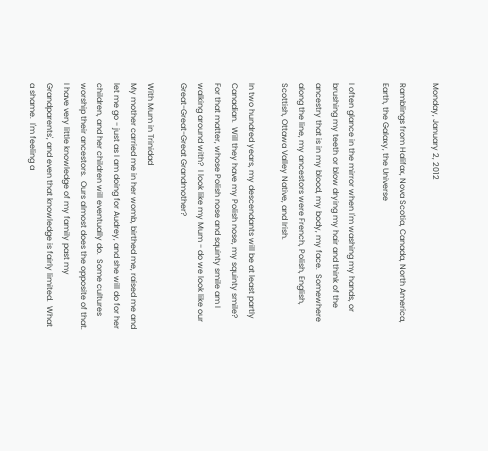Monday, January 2, 2012

Ramblings from Halifax, Nova Scotia, Canada, North America, Earth, the Galaxy, the Universe

I often glance in the mirror when I'm washing my hands, or brushing my teeth or blow drying my hair and think of the ancestry that is in my blood, my body, my face.  Somewhere along the line, my ancestors were French, Polish, English, Scottish, Ottawa Valley Native, and Irish.

In two hundred years, my descendants will be at least partly Canadian.  Will they have my Polish nose, my squinty smile?  For that matter, whose Polish nose and squinty smile am I walking around with?  I look like my Mum - do we look like our Great-Great-Great Grandmother?

With Mum in Trinidad
My mother carried me in her womb, birthed me, raised me and let me go - just as I am doing for Audrey, and she will do for her children, and her children will eventually do.  Some cultures worship their ancestors.  Ours almost does the opposite of that.  I have very little knowledge of my family past my Grandparents', and even that knowledge is fairly limited.  What a shame.  I'm feeling a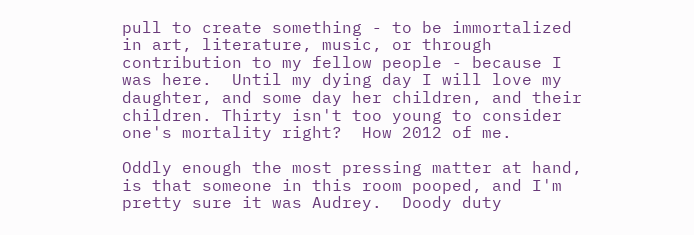pull to create something - to be immortalized in art, literature, music, or through contribution to my fellow people - because I was here.  Until my dying day I will love my daughter, and some day her children, and their children. Thirty isn't too young to consider one's mortality right?  How 2012 of me.

Oddly enough the most pressing matter at hand, is that someone in this room pooped, and I'm pretty sure it was Audrey.  Doody duty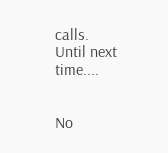calls.
Until next time....


No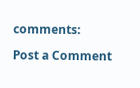comments:

Post a Comment